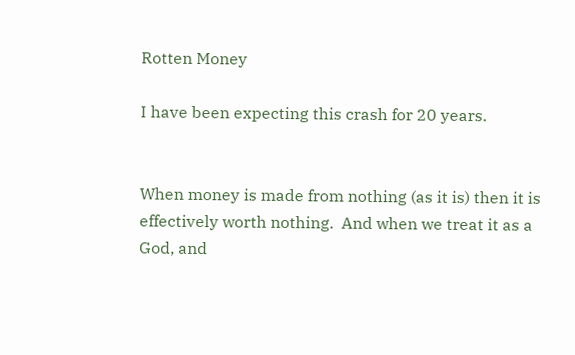Rotten Money

I have been expecting this crash for 20 years.


When money is made from nothing (as it is) then it is effectively worth nothing.  And when we treat it as a God, and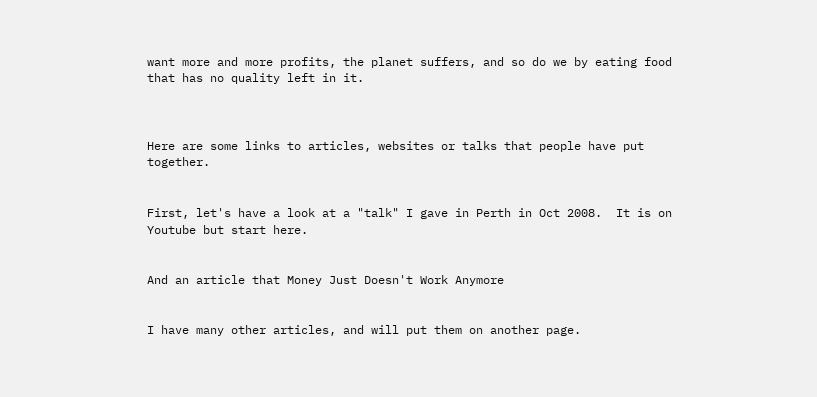want more and more profits, the planet suffers, and so do we by eating food that has no quality left in it.



Here are some links to articles, websites or talks that people have put together.


First, let's have a look at a "talk" I gave in Perth in Oct 2008.  It is on Youtube but start here.


And an article that Money Just Doesn't Work Anymore


I have many other articles, and will put them on another page.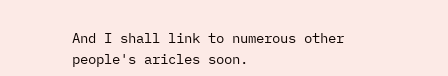And I shall link to numerous other people's aricles soon.